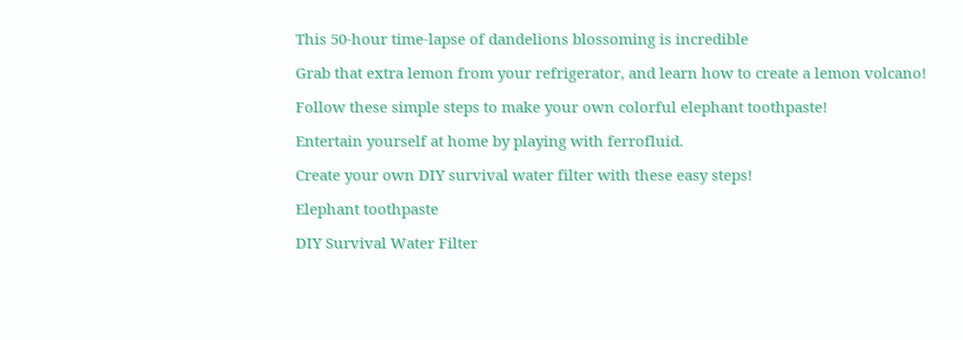This 50-hour time-lapse of dandelions blossoming is incredible

Grab that extra lemon from your refrigerator, and learn how to create a lemon volcano!

Follow these simple steps to make your own colorful elephant toothpaste!

Entertain yourself at home by playing with ferrofluid.

Create your own DIY survival water filter with these easy steps!

Elephant toothpaste

DIY Survival Water Filter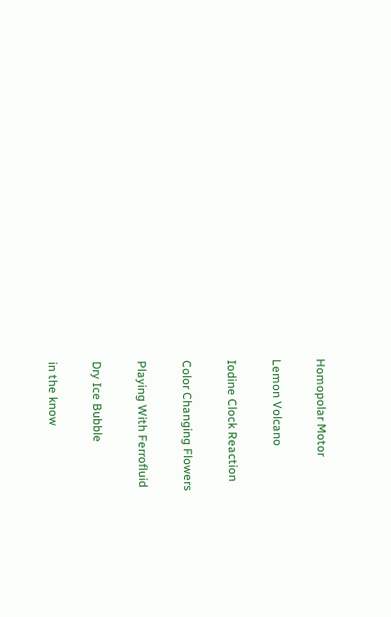Homopolar Motor

Lemon Volcano

Iodine Clock Reaction

Color Changing Flowers

Playing With Ferrofluid

Dry Ice Bubble

in the know